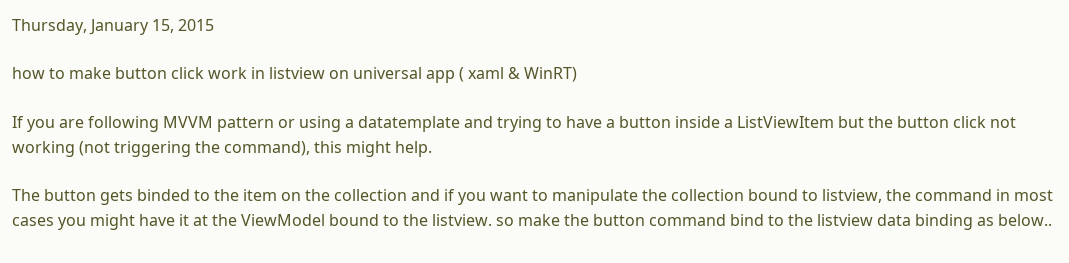Thursday, January 15, 2015

how to make button click work in listview on universal app ( xaml & WinRT)

If you are following MVVM pattern or using a datatemplate and trying to have a button inside a ListViewItem but the button click not working (not triggering the command), this might help.

The button gets binded to the item on the collection and if you want to manipulate the collection bound to listview, the command in most cases you might have it at the ViewModel bound to the listview. so make the button command bind to the listview data binding as below..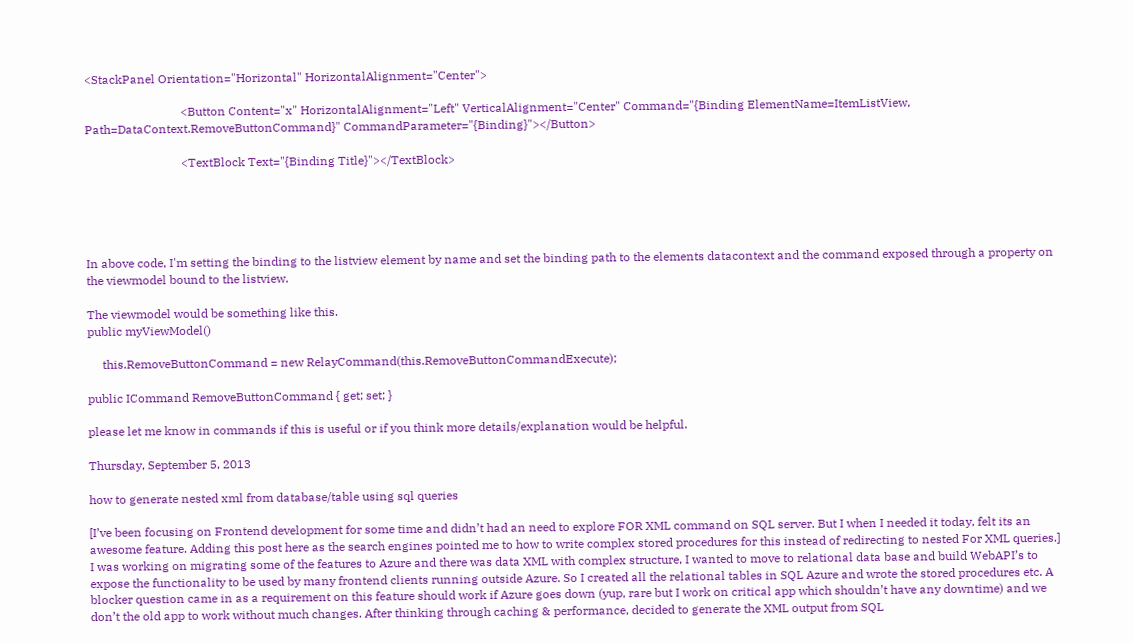<StackPanel Orientation="Horizontal" HorizontalAlignment="Center">

                                <Button Content="x" HorizontalAlignment="Left" VerticalAlignment="Center" Command="{Binding ElementName=ItemListView, Path=DataContext.RemoveButtonCommand}" CommandParameter="{Binding}"></Button>

                                <TextBlock Text="{Binding Title}"></TextBlock>





In above code, I'm setting the binding to the listview element by name and set the binding path to the elements datacontext and the command exposed through a property on the viewmodel bound to the listview.

The viewmodel would be something like this.
public myViewModel()

     this.RemoveButtonCommand = new RelayCommand(this.RemoveButtonCommandExecute);

public ICommand RemoveButtonCommand { get; set; }

please let me know in commands if this is useful or if you think more details/explanation would be helpful.

Thursday, September 5, 2013

how to generate nested xml from database/table using sql queries

[I’ve been focusing on Frontend development for some time and didn’t had an need to explore FOR XML command on SQL server. But I when I needed it today, felt its an awesome feature. Adding this post here as the search engines pointed me to how to write complex stored procedures for this instead of redirecting to nested For XML queries.]
I was working on migrating some of the features to Azure and there was data XML with complex structure, I wanted to move to relational data base and build WebAPI’s to expose the functionality to be used by many frontend clients running outside Azure. So I created all the relational tables in SQL Azure and wrote the stored procedures etc. A blocker question came in as a requirement on this feature should work if Azure goes down (yup, rare but I work on critical app which shouldn’t have any downtime) and we don’t the old app to work without much changes. After thinking through caching & performance, decided to generate the XML output from SQL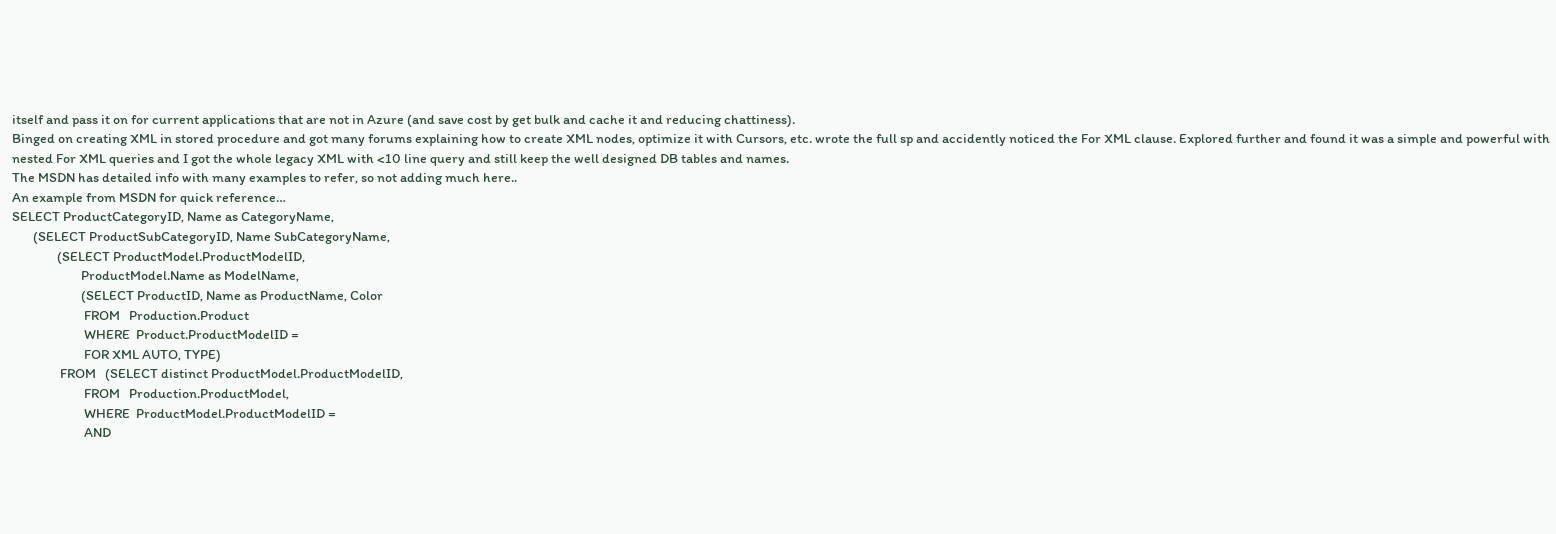itself and pass it on for current applications that are not in Azure (and save cost by get bulk and cache it and reducing chattiness).
Binged on creating XML in stored procedure and got many forums explaining how to create XML nodes, optimize it with Cursors, etc. wrote the full sp and accidently noticed the For XML clause. Explored further and found it was a simple and powerful with nested For XML queries and I got the whole legacy XML with <10 line query and still keep the well designed DB tables and names.
The MSDN has detailed info with many examples to refer, so not adding much here..
An example from MSDN for quick reference…
SELECT ProductCategoryID, Name as CategoryName,
       (SELECT ProductSubCategoryID, Name SubCategoryName,
               (SELECT ProductModel.ProductModelID,
                       ProductModel.Name as ModelName,
                       (SELECT ProductID, Name as ProductName, Color
                        FROM   Production.Product
                        WHERE  Product.ProductModelID =
                        FOR XML AUTO, TYPE)
                FROM   (SELECT distinct ProductModel.ProductModelID,
                        FROM   Production.ProductModel,
                        WHERE  ProductModel.ProductModelID =
                        AND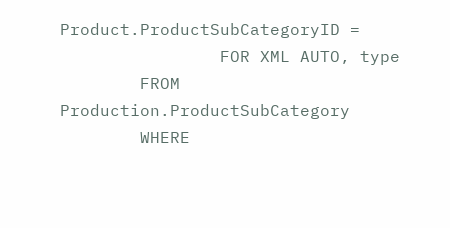Product.ProductSubCategoryID =
                FOR XML AUTO, type
        FROM Production.ProductSubCategory
        WHERE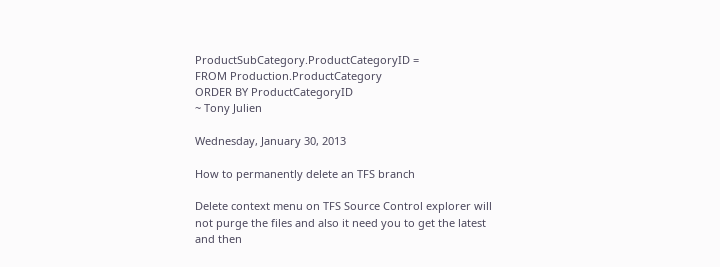ProductSubCategory.ProductCategoryID =
FROM Production.ProductCategory
ORDER BY ProductCategoryID
~ Tony Julien

Wednesday, January 30, 2013

How to permanently delete an TFS branch

Delete context menu on TFS Source Control explorer will not purge the files and also it need you to get the latest and then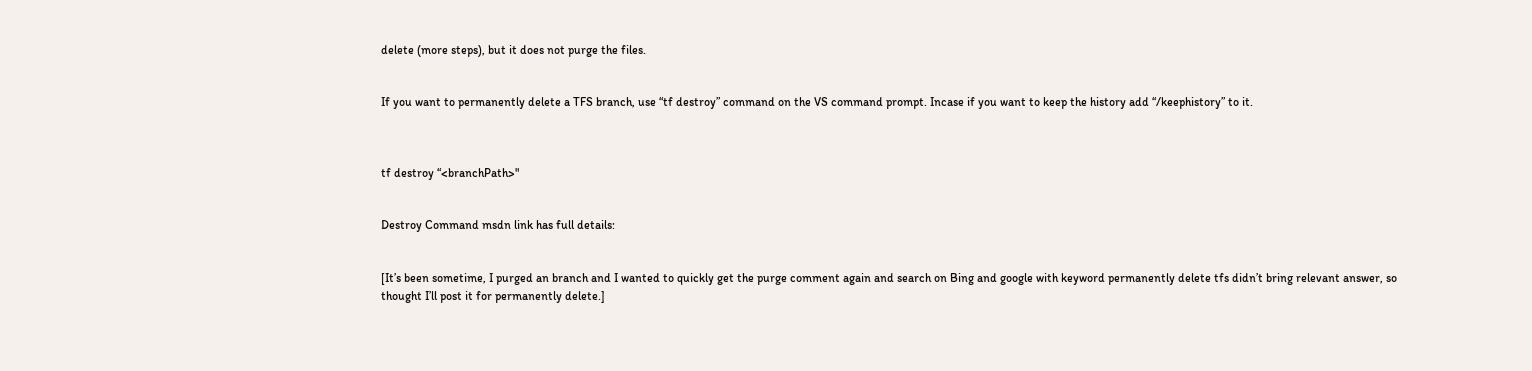delete (more steps), but it does not purge the files.


If you want to permanently delete a TFS branch, use “tf destroy” command on the VS command prompt. Incase if you want to keep the history add “/keephistory” to it.



tf destroy “<branchPath>"


Destroy Command msdn link has full details:


[It’s been sometime, I purged an branch and I wanted to quickly get the purge comment again and search on Bing and google with keyword permanently delete tfs didn’t bring relevant answer, so thought I’ll post it for permanently delete.]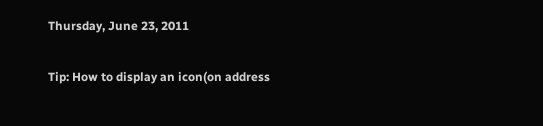Thursday, June 23, 2011

Tip: How to display an icon(on address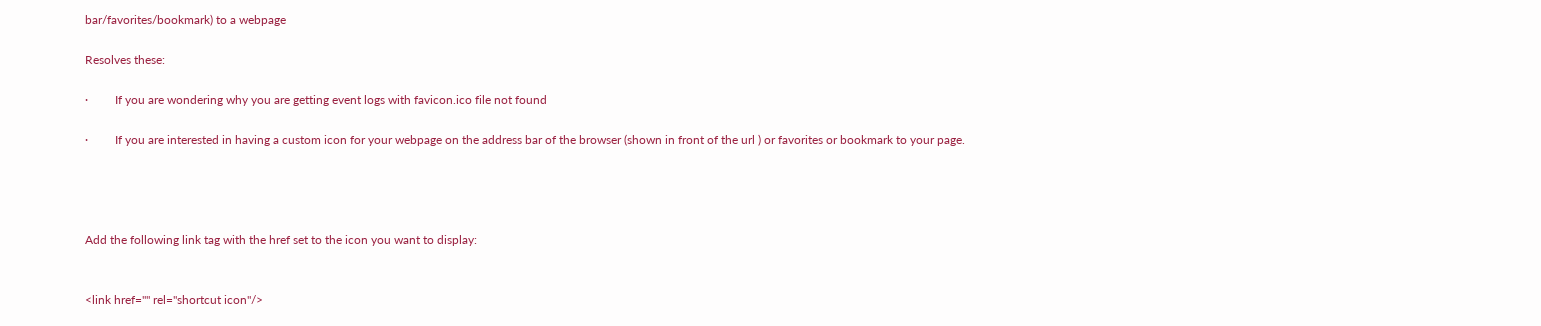bar/favorites/bookmark) to a webpage

Resolves these:

·         If you are wondering why you are getting event logs with favicon.ico file not found

·         If you are interested in having a custom icon for your webpage on the address bar of the browser (shown in front of the url ) or favorites or bookmark to your page.




Add the following link tag with the href set to the icon you want to display:


<link href="" rel="shortcut icon"/>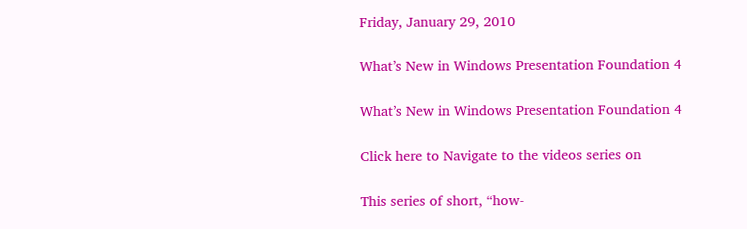Friday, January 29, 2010

What’s New in Windows Presentation Foundation 4

What’s New in Windows Presentation Foundation 4

Click here to Navigate to the videos series on

This series of short, “how-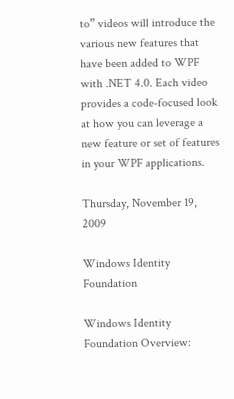to” videos will introduce the various new features that have been added to WPF with .NET 4.0. Each video provides a code-focused look at how you can leverage a new feature or set of features in your WPF applications.

Thursday, November 19, 2009

Windows Identity Foundation

Windows Identity Foundation Overview: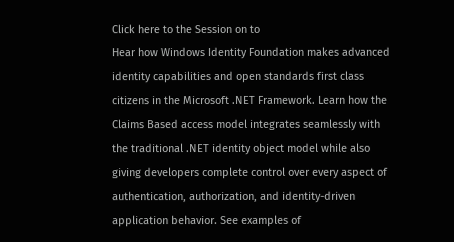Click here to the Session on to
Hear how Windows Identity Foundation makes advanced identity capabilities and open standards first class citizens in the Microsoft .NET Framework. Learn how the Claims Based access model integrates seamlessly with the traditional .NET identity object model while also giving developers complete control over every aspect of authentication, authorization, and identity-driven application behavior. See examples of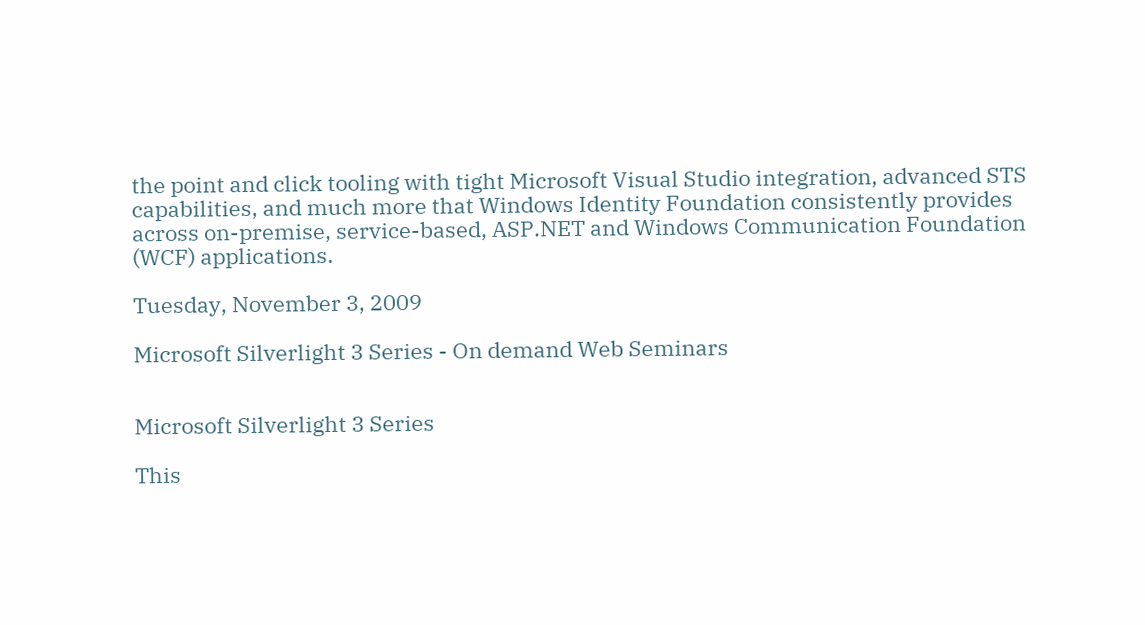the point and click tooling with tight Microsoft Visual Studio integration, advanced STS capabilities, and much more that Windows Identity Foundation consistently provides across on-premise, service-based, ASP.NET and Windows Communication Foundation (WCF) applications.

Tuesday, November 3, 2009

Microsoft Silverlight 3 Series - On demand Web Seminars


Microsoft Silverlight 3 Series

This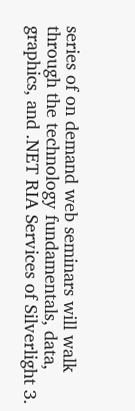series of on demand web seminars will walk through the technology fundamentals, data, graphics, and .NET RIA Services of Silverlight 3.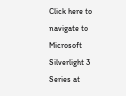Click here to navigate to Microsoft Silverlight 3 Series at